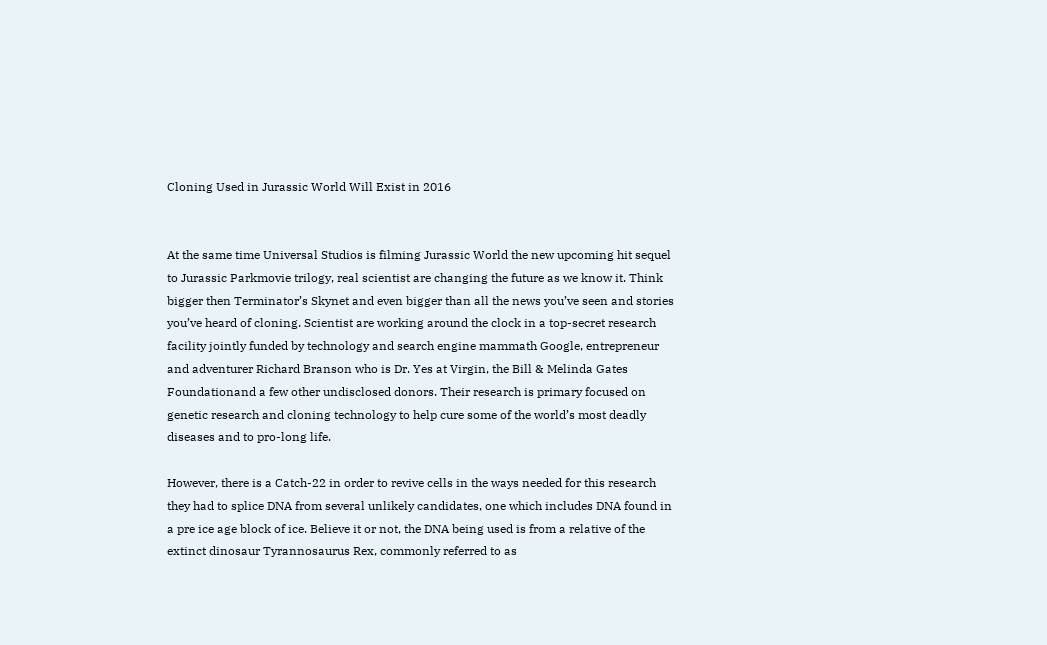Cloning Used in Jurassic World Will Exist in 2016


At the same time Universal Studios is filming Jurassic World the new upcoming hit sequel to Jurassic Parkmovie trilogy, real scientist are changing the future as we know it. Think bigger then Terminator’s Skynet and even bigger than all the news you’ve seen and stories you’ve heard of cloning. Scientist are working around the clock in a top-secret research facility jointly funded by technology and search engine mammath Google, entrepreneur and adventurer Richard Branson who is Dr. Yes at Virgin, the Bill & Melinda Gates Foundationand a few other undisclosed donors. Their research is primary focused on genetic research and cloning technology to help cure some of the world’s most deadly diseases and to pro-long life.

However, there is a Catch-22 in order to revive cells in the ways needed for this research they had to splice DNA from several unlikely candidates, one which includes DNA found in a pre ice age block of ice. Believe it or not, the DNA being used is from a relative of the extinct dinosaur Tyrannosaurus Rex, commonly referred to as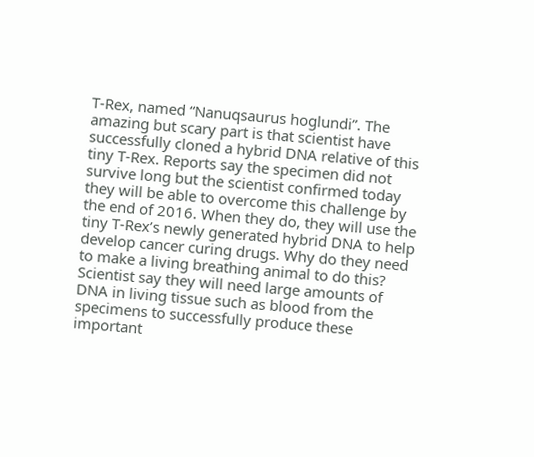T-Rex, named “Nanuqsaurus hoglundi”. The amazing but scary part is that scientist have successfully cloned a hybrid DNA relative of this tiny T-Rex. Reports say the specimen did not survive long but the scientist confirmed today they will be able to overcome this challenge by the end of 2016. When they do, they will use the tiny T-Rex’s newly generated hybrid DNA to help develop cancer curing drugs. Why do they need to make a living breathing animal to do this? Scientist say they will need large amounts of DNA in living tissue such as blood from the specimens to successfully produce these important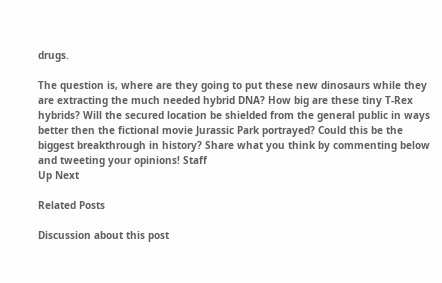drugs.

The question is, where are they going to put these new dinosaurs while they are extracting the much needed hybrid DNA? How big are these tiny T-Rex hybrids? Will the secured location be shielded from the general public in ways better then the fictional movie Jurassic Park portrayed? Could this be the biggest breakthrough in history? Share what you think by commenting below and tweeting your opinions! Staff
Up Next

Related Posts

Discussion about this post